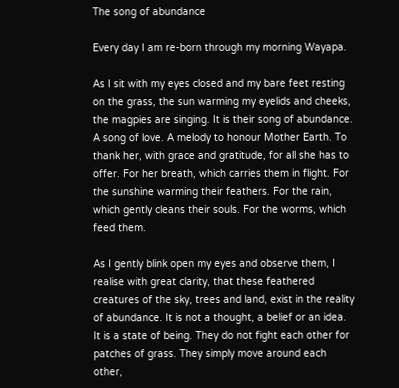The song of abundance

Every day I am re-born through my morning Wayapa.

As I sit with my eyes closed and my bare feet resting on the grass, the sun warming my eyelids and cheeks, the magpies are singing. It is their song of abundance. A song of love. A melody to honour Mother Earth. To thank her, with grace and gratitude, for all she has to offer. For her breath, which carries them in flight. For the sunshine warming their feathers. For the rain, which gently cleans their souls. For the worms, which feed them.

As I gently blink open my eyes and observe them, I realise with great clarity, that these feathered creatures of the sky, trees and land, exist in the reality of abundance. It is not a thought, a belief or an idea. It is a state of being. They do not fight each other for patches of grass. They simply move around each other,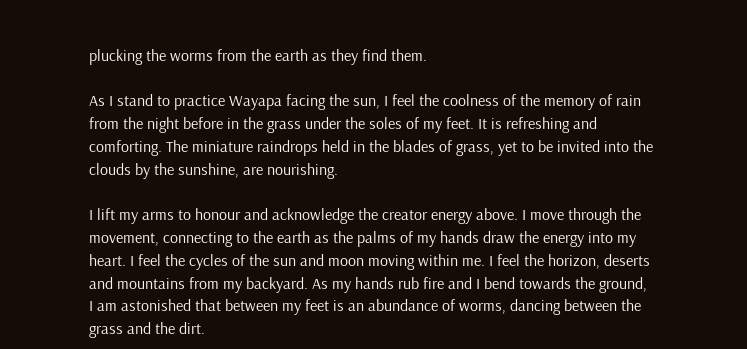plucking the worms from the earth as they find them.

As I stand to practice Wayapa facing the sun, I feel the coolness of the memory of rain from the night before in the grass under the soles of my feet. It is refreshing and comforting. The miniature raindrops held in the blades of grass, yet to be invited into the clouds by the sunshine, are nourishing.

I lift my arms to honour and acknowledge the creator energy above. I move through the movement, connecting to the earth as the palms of my hands draw the energy into my heart. I feel the cycles of the sun and moon moving within me. I feel the horizon, deserts and mountains from my backyard. As my hands rub fire and I bend towards the ground, I am astonished that between my feet is an abundance of worms, dancing between the grass and the dirt.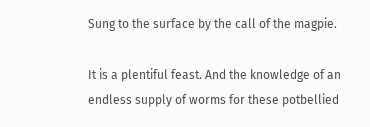Sung to the surface by the call of the magpie.

It is a plentiful feast. And the knowledge of an endless supply of worms for these potbellied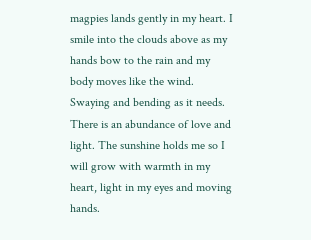magpies lands gently in my heart. I smile into the clouds above as my hands bow to the rain and my body moves like the wind. Swaying and bending as it needs. There is an abundance of love and light. The sunshine holds me so I will grow with warmth in my heart, light in my eyes and moving hands.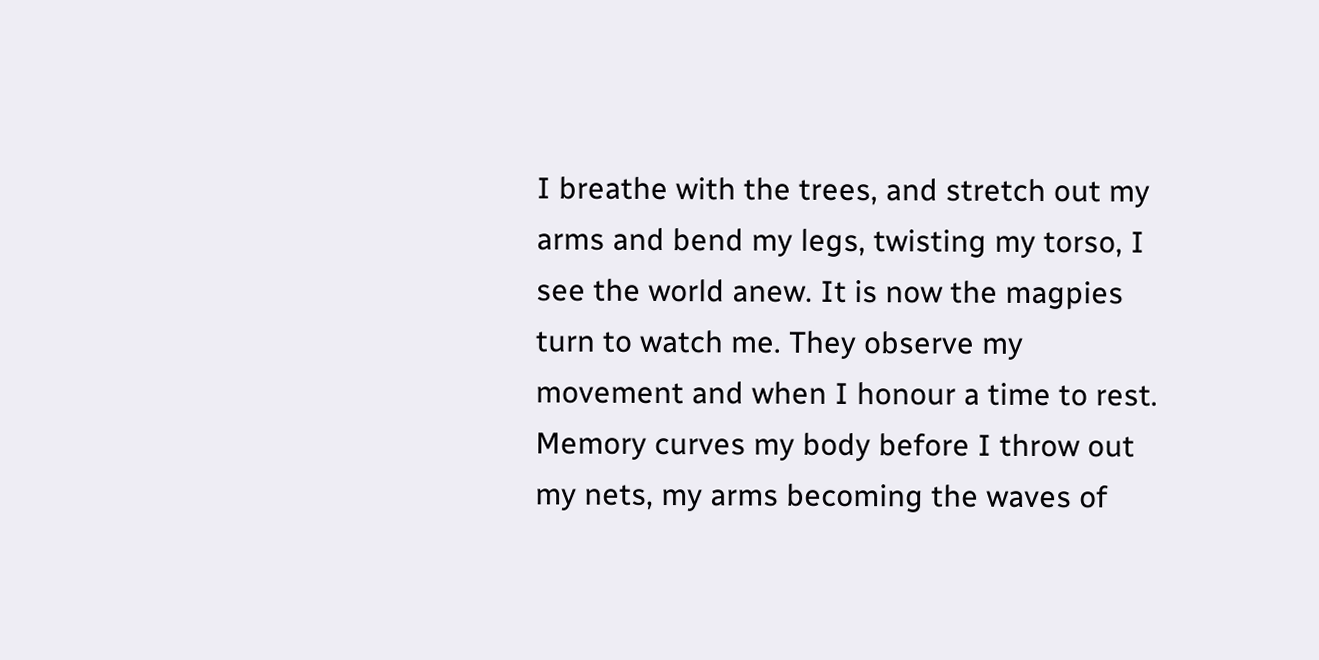I breathe with the trees, and stretch out my arms and bend my legs, twisting my torso, I see the world anew. It is now the magpies turn to watch me. They observe my movement and when I honour a time to rest. Memory curves my body before I throw out my nets, my arms becoming the waves of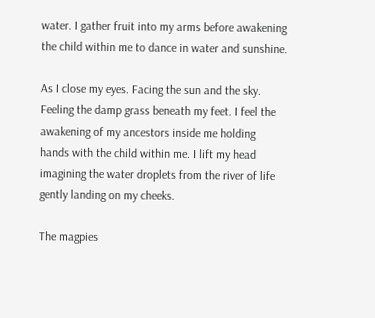water. I gather fruit into my arms before awakening the child within me to dance in water and sunshine.

As I close my eyes. Facing the sun and the sky. Feeling the damp grass beneath my feet. I feel the awakening of my ancestors inside me holding hands with the child within me. I lift my head imagining the water droplets from the river of life gently landing on my cheeks.

The magpies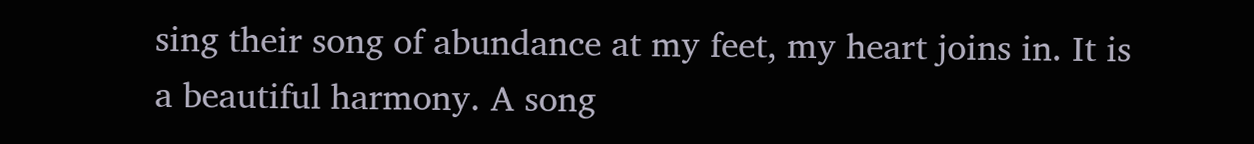sing their song of abundance at my feet, my heart joins in. It is a beautiful harmony. A song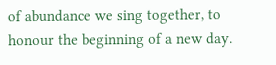of abundance we sing together, to honour the beginning of a new day.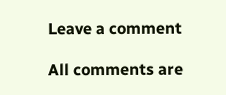Leave a comment

All comments are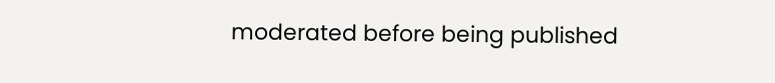moderated before being published